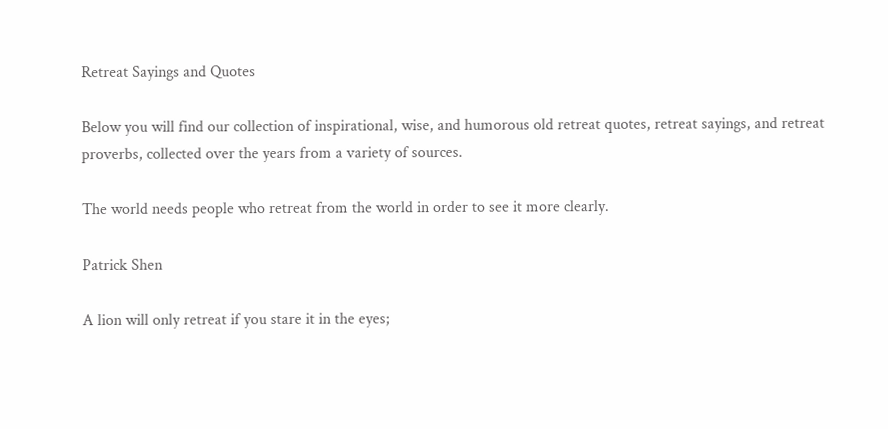Retreat Sayings and Quotes

Below you will find our collection of inspirational, wise, and humorous old retreat quotes, retreat sayings, and retreat proverbs, collected over the years from a variety of sources.

The world needs people who retreat from the world in order to see it more clearly.

Patrick Shen

A lion will only retreat if you stare it in the eyes;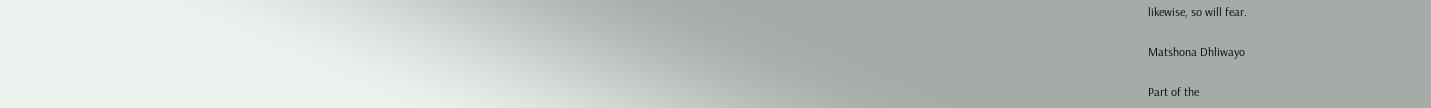likewise, so will fear.

Matshona Dhliwayo

Part of the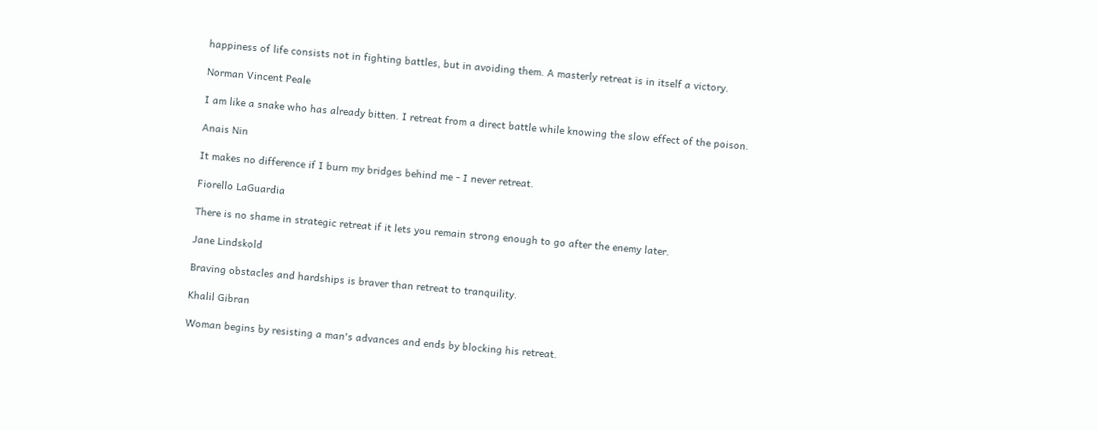happiness of life consists not in fighting battles, but in avoiding them. A masterly retreat is in itself a victory.

Norman Vincent Peale

I am like a snake who has already bitten. I retreat from a direct battle while knowing the slow effect of the poison.

Anais Nin

It makes no difference if I burn my bridges behind me - I never retreat.

Fiorello LaGuardia

There is no shame in strategic retreat if it lets you remain strong enough to go after the enemy later.

Jane Lindskold

Braving obstacles and hardships is braver than retreat to tranquility.

Khalil Gibran

Woman begins by resisting a man's advances and ends by blocking his retreat.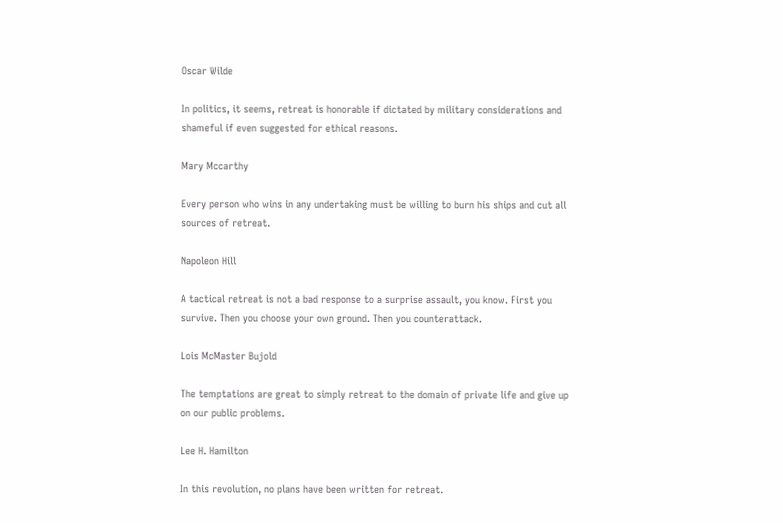Oscar Wilde

In politics, it seems, retreat is honorable if dictated by military considerations and shameful if even suggested for ethical reasons.

Mary Mccarthy

Every person who wins in any undertaking must be willing to burn his ships and cut all sources of retreat.

Napoleon Hill

A tactical retreat is not a bad response to a surprise assault, you know. First you survive. Then you choose your own ground. Then you counterattack.

Lois McMaster Bujold

The temptations are great to simply retreat to the domain of private life and give up on our public problems.

Lee H. Hamilton

In this revolution, no plans have been written for retreat.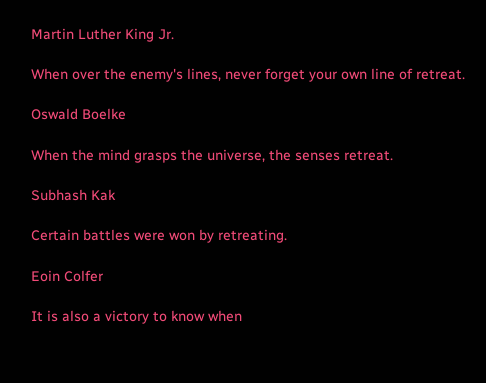Martin Luther King Jr.

When over the enemy's lines, never forget your own line of retreat.

Oswald Boelke

When the mind grasps the universe, the senses retreat.

Subhash Kak

Certain battles were won by retreating.

Eoin Colfer

It is also a victory to know when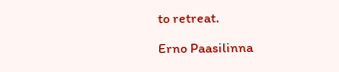to retreat.

Erno Paasilinna